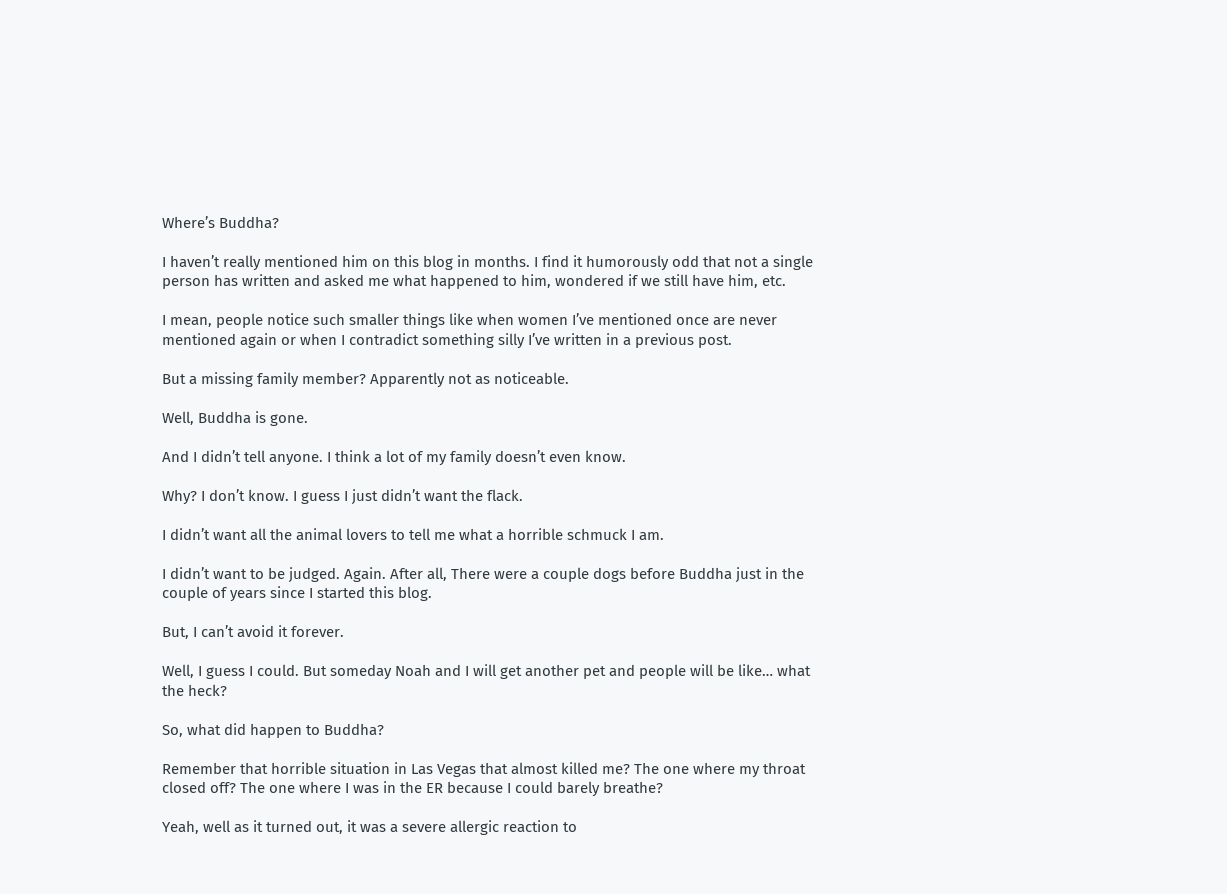Where’s Buddha?

I haven’t really mentioned him on this blog in months. I find it humorously odd that not a single person has written and asked me what happened to him, wondered if we still have him, etc.

I mean, people notice such smaller things like when women I’ve mentioned once are never mentioned again or when I contradict something silly I’ve written in a previous post.

But a missing family member? Apparently not as noticeable.

Well, Buddha is gone.

And I didn’t tell anyone. I think a lot of my family doesn’t even know.

Why? I don’t know. I guess I just didn’t want the flack.

I didn’t want all the animal lovers to tell me what a horrible schmuck I am.

I didn’t want to be judged. Again. After all, There were a couple dogs before Buddha just in the couple of years since I started this blog.

But, I can’t avoid it forever.

Well, I guess I could. But someday Noah and I will get another pet and people will be like… what the heck?

So, what did happen to Buddha?

Remember that horrible situation in Las Vegas that almost killed me? The one where my throat closed off? The one where I was in the ER because I could barely breathe?

Yeah, well as it turned out, it was a severe allergic reaction to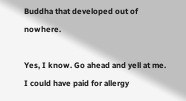Buddha that developed out of nowhere.

Yes, I know. Go ahead and yell at me. I could have paid for allergy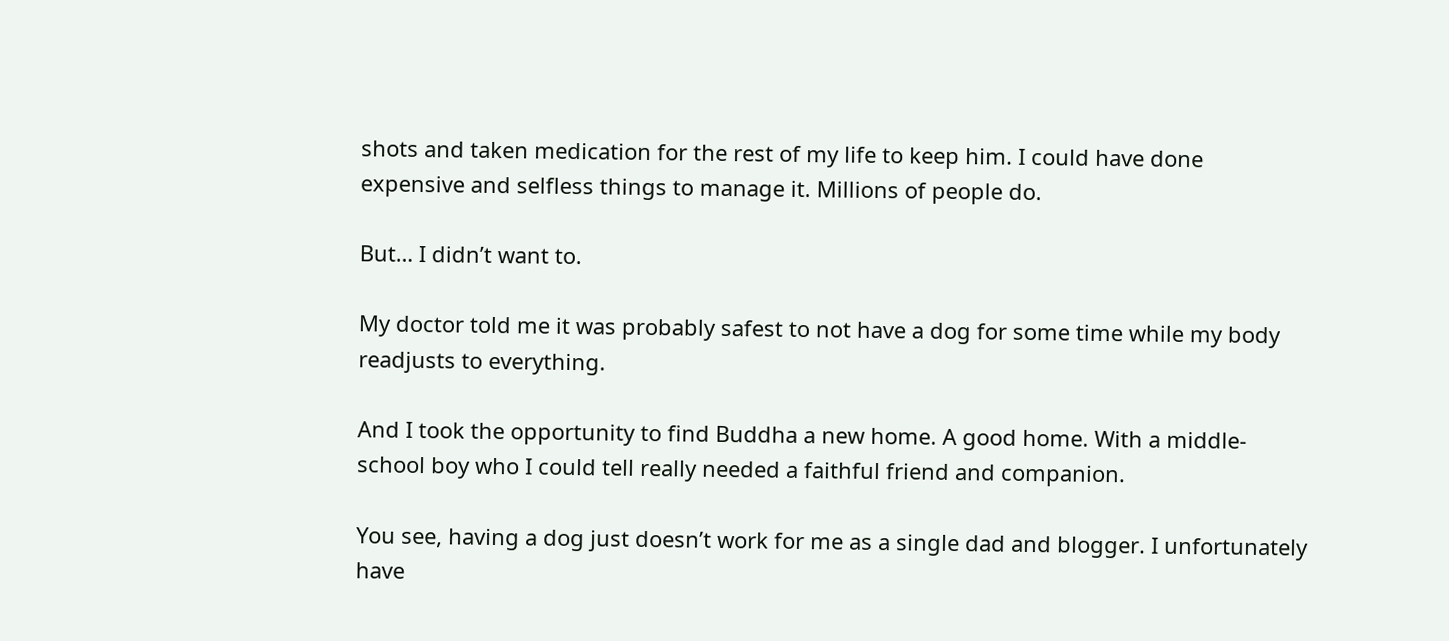shots and taken medication for the rest of my life to keep him. I could have done expensive and selfless things to manage it. Millions of people do.

But… I didn’t want to.

My doctor told me it was probably safest to not have a dog for some time while my body readjusts to everything.

And I took the opportunity to find Buddha a new home. A good home. With a middle-school boy who I could tell really needed a faithful friend and companion.

You see, having a dog just doesn’t work for me as a single dad and blogger. I unfortunately have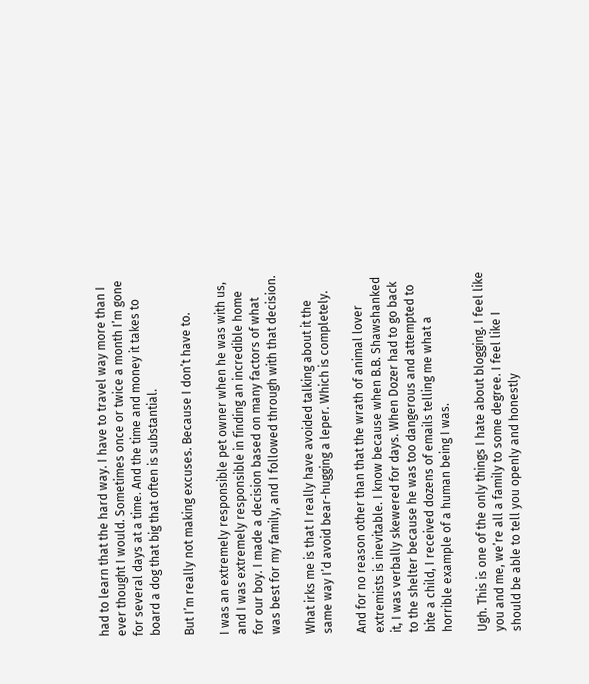had to learn that the hard way. I have to travel way more than I ever thought I would. Sometimes once or twice a month I’m gone for several days at a time. And the time and money it takes to board a dog that big that often is substantial.

But I’m really not making excuses. Because I don’t have to.

I was an extremely responsible pet owner when he was with us, and I was extremely responsible in finding an incredible home for our boy. I made a decision based on many factors of what was best for my family, and I followed through with that decision.

What irks me is that I really have avoided talking about it the same way I’d avoid bear-hugging a leper. Which is completely.

And for no reason other than that the wrath of animal lover extremists is inevitable. I know because when B.B. Shawshanked it, I was verbally skewered for days. When Dozer had to go back to the shelter because he was too dangerous and attempted to bite a child, I received dozens of emails telling me what a horrible example of a human being I was.

Ugh. This is one of the only things I hate about blogging. I feel like you and me, we’re all a family to some degree. I feel like I should be able to tell you openly and honestly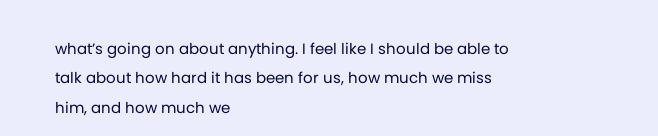what’s going on about anything. I feel like I should be able to talk about how hard it has been for us, how much we miss him, and how much we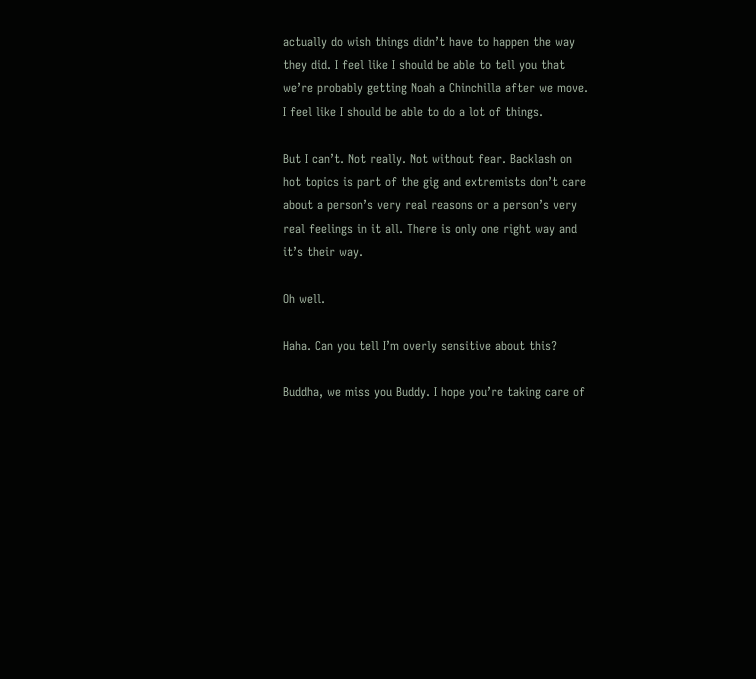actually do wish things didn’t have to happen the way they did. I feel like I should be able to tell you that we’re probably getting Noah a Chinchilla after we move. I feel like I should be able to do a lot of things.

But I can’t. Not really. Not without fear. Backlash on hot topics is part of the gig and extremists don’t care about a person’s very real reasons or a person’s very real feelings in it all. There is only one right way and it’s their way.

Oh well.

Haha. Can you tell I’m overly sensitive about this?

Buddha, we miss you Buddy. I hope you’re taking care of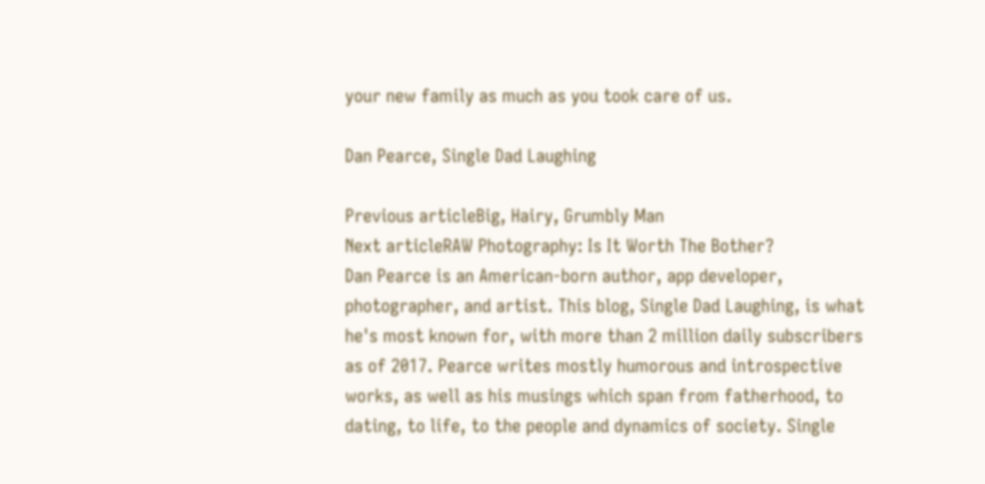your new family as much as you took care of us.

Dan Pearce, Single Dad Laughing

Previous articleBig, Hairy, Grumbly Man
Next articleRAW Photography: Is It Worth The Bother?
Dan Pearce is an American-born author, app developer, photographer, and artist. This blog, Single Dad Laughing, is what he's most known for, with more than 2 million daily subscribers as of 2017. Pearce writes mostly humorous and introspective works, as well as his musings which span from fatherhood, to dating, to life, to the people and dynamics of society. Single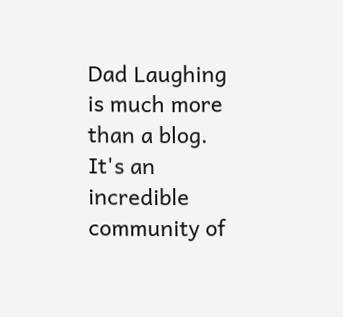Dad Laughing is much more than a blog. It's an incredible community of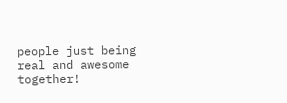people just being real and awesome together!